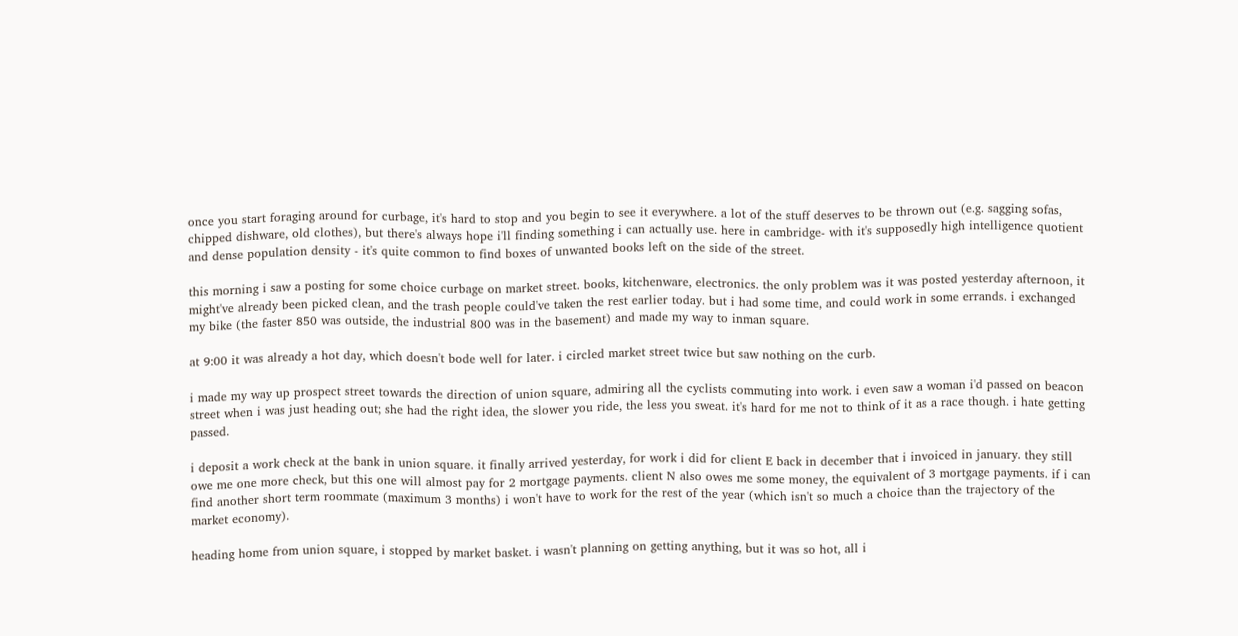once you start foraging around for curbage, it's hard to stop and you begin to see it everywhere. a lot of the stuff deserves to be thrown out (e.g. sagging sofas, chipped dishware, old clothes), but there's always hope i'll finding something i can actually use. here in cambridge- with it's supposedly high intelligence quotient and dense population density - it's quite common to find boxes of unwanted books left on the side of the street.

this morning i saw a posting for some choice curbage on market street. books, kitchenware, electronics. the only problem was it was posted yesterday afternoon, it might've already been picked clean, and the trash people could've taken the rest earlier today. but i had some time, and could work in some errands. i exchanged my bike (the faster 850 was outside, the industrial 800 was in the basement) and made my way to inman square.

at 9:00 it was already a hot day, which doesn't bode well for later. i circled market street twice but saw nothing on the curb.

i made my way up prospect street towards the direction of union square, admiring all the cyclists commuting into work. i even saw a woman i'd passed on beacon street when i was just heading out; she had the right idea, the slower you ride, the less you sweat. it's hard for me not to think of it as a race though. i hate getting passed.

i deposit a work check at the bank in union square. it finally arrived yesterday, for work i did for client E back in december that i invoiced in january. they still owe me one more check, but this one will almost pay for 2 mortgage payments. client N also owes me some money, the equivalent of 3 mortgage payments. if i can find another short term roommate (maximum 3 months) i won't have to work for the rest of the year (which isn't so much a choice than the trajectory of the market economy).

heading home from union square, i stopped by market basket. i wasn't planning on getting anything, but it was so hot, all i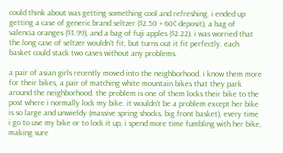could think about was getting something cool and refreshing. i ended up getting a case of generic brand seltzer ($2.50 + 60¢ deposit), a bag of valencia oranges ($3.99), and a bag of fuji apples ($2.22). i was worried that the long case of seltzer wouldn't fit, but turns out it fit perfectly. each basket could stack two cases without any problems.

a pair of asian girls recently moved into the neighborhood. i know them more for their bikes, a pair of matching white mountain bikes that they park around the neighborhood. the problem is one of them locks their bike to the post where i normally lock my bike. it wouldn't be a problem except her bike is so large and unwieldy (massive spring shocks, big front basket), every time i go to use my bike or to lock it up, i spend more time fumbling with her bike, making sure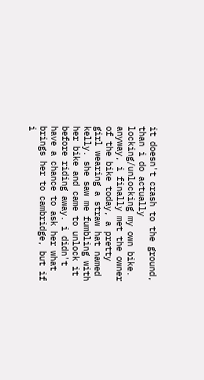it doesn't crash to the ground, than i do actually locking/unlocking my own bike. anyway, i finally met the owner of the bike today, a pretty girl wearing a straw hat named kelly. she saw me fumbling with her bike and came to unlock it before riding away. i didn't have a chance to ask her what brings her to cambridge, but if i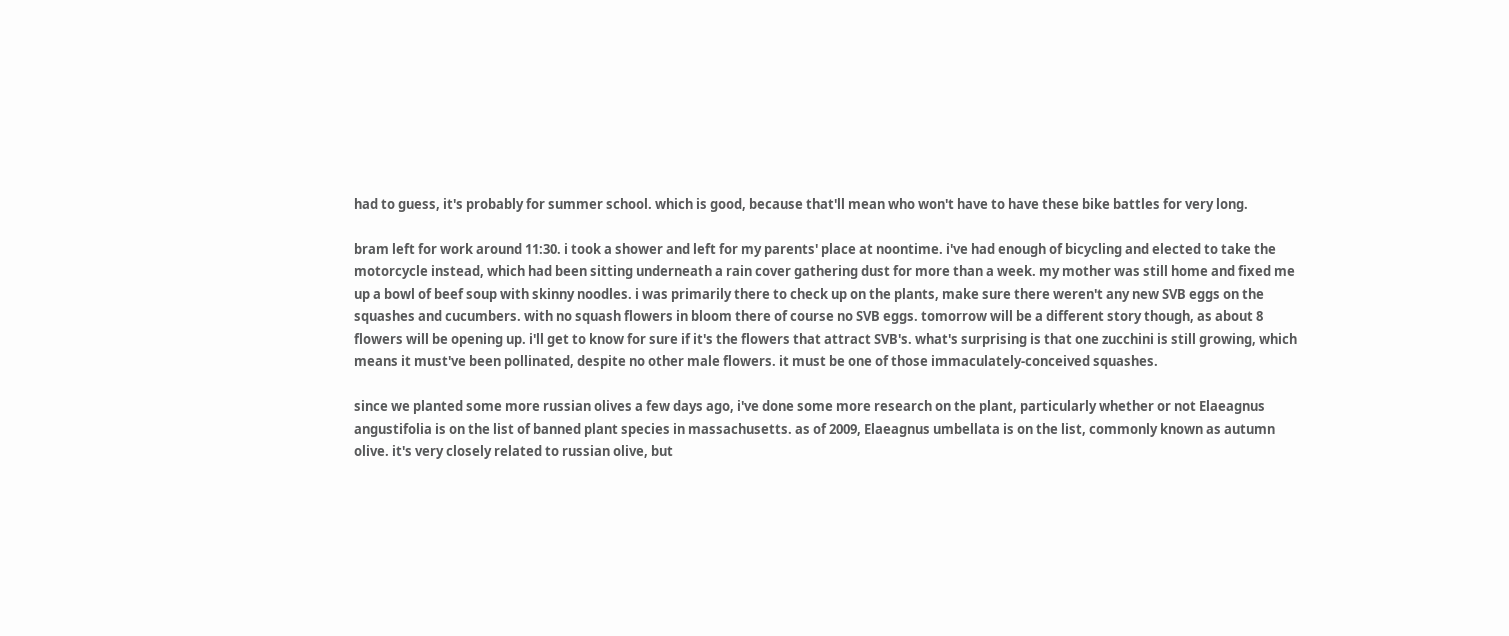had to guess, it's probably for summer school. which is good, because that'll mean who won't have to have these bike battles for very long.

bram left for work around 11:30. i took a shower and left for my parents' place at noontime. i've had enough of bicycling and elected to take the motorcycle instead, which had been sitting underneath a rain cover gathering dust for more than a week. my mother was still home and fixed me up a bowl of beef soup with skinny noodles. i was primarily there to check up on the plants, make sure there weren't any new SVB eggs on the squashes and cucumbers. with no squash flowers in bloom there of course no SVB eggs. tomorrow will be a different story though, as about 8 flowers will be opening up. i'll get to know for sure if it's the flowers that attract SVB's. what's surprising is that one zucchini is still growing, which means it must've been pollinated, despite no other male flowers. it must be one of those immaculately-conceived squashes.

since we planted some more russian olives a few days ago, i've done some more research on the plant, particularly whether or not Elaeagnus angustifolia is on the list of banned plant species in massachusetts. as of 2009, Elaeagnus umbellata is on the list, commonly known as autumn olive. it's very closely related to russian olive, but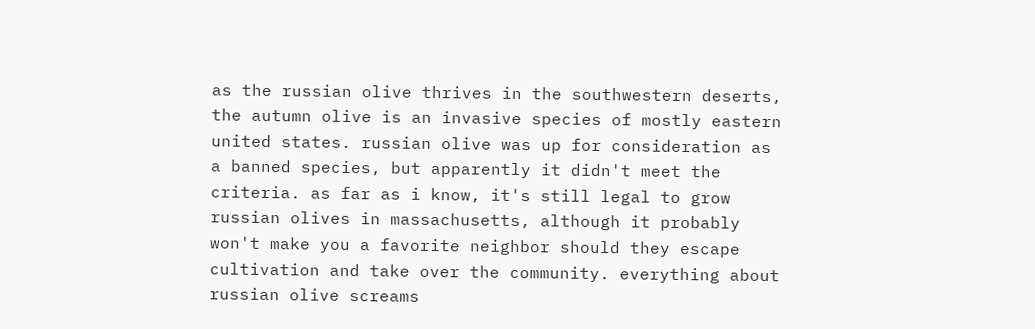as the russian olive thrives in the southwestern deserts, the autumn olive is an invasive species of mostly eastern united states. russian olive was up for consideration as a banned species, but apparently it didn't meet the criteria. as far as i know, it's still legal to grow russian olives in massachusetts, although it probably won't make you a favorite neighbor should they escape cultivation and take over the community. everything about russian olive screams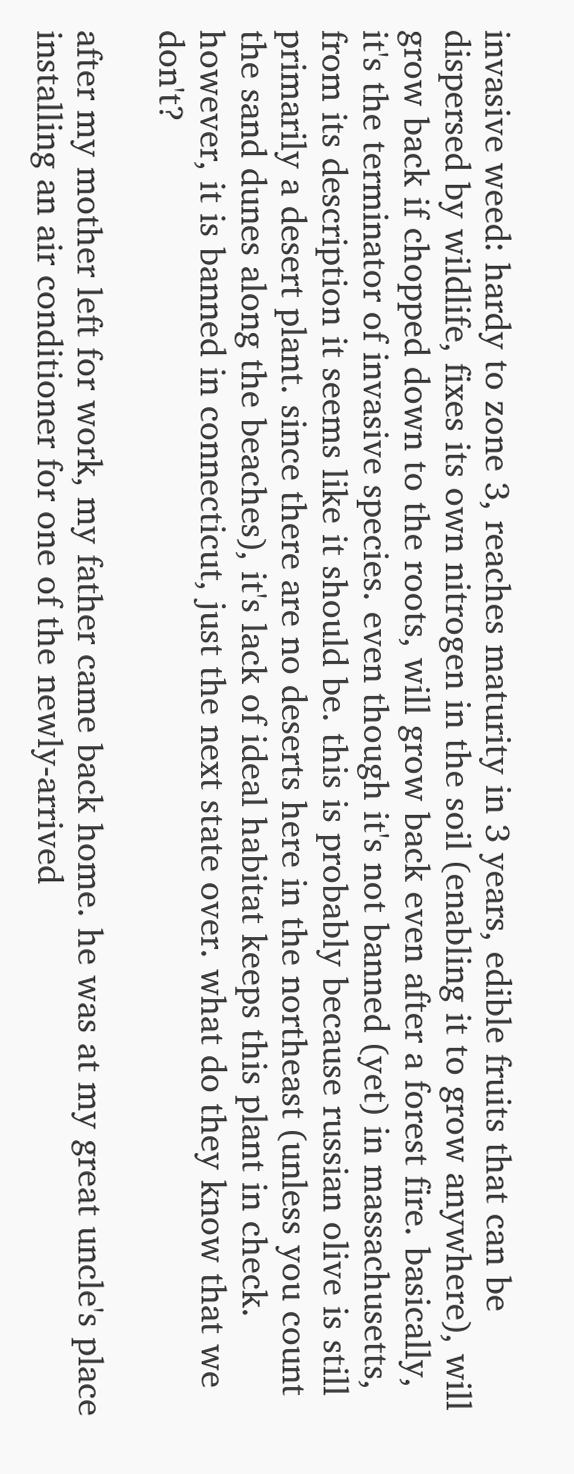invasive weed: hardy to zone 3, reaches maturity in 3 years, edible fruits that can be dispersed by wildlife, fixes its own nitrogen in the soil (enabling it to grow anywhere), will grow back if chopped down to the roots, will grow back even after a forest fire. basically, it's the terminator of invasive species. even though it's not banned (yet) in massachusetts, from its description it seems like it should be. this is probably because russian olive is still primarily a desert plant. since there are no deserts here in the northeast (unless you count the sand dunes along the beaches), it's lack of ideal habitat keeps this plant in check. however, it is banned in connecticut, just the next state over. what do they know that we don't?

after my mother left for work, my father came back home. he was at my great uncle's place installing an air conditioner for one of the newly-arrived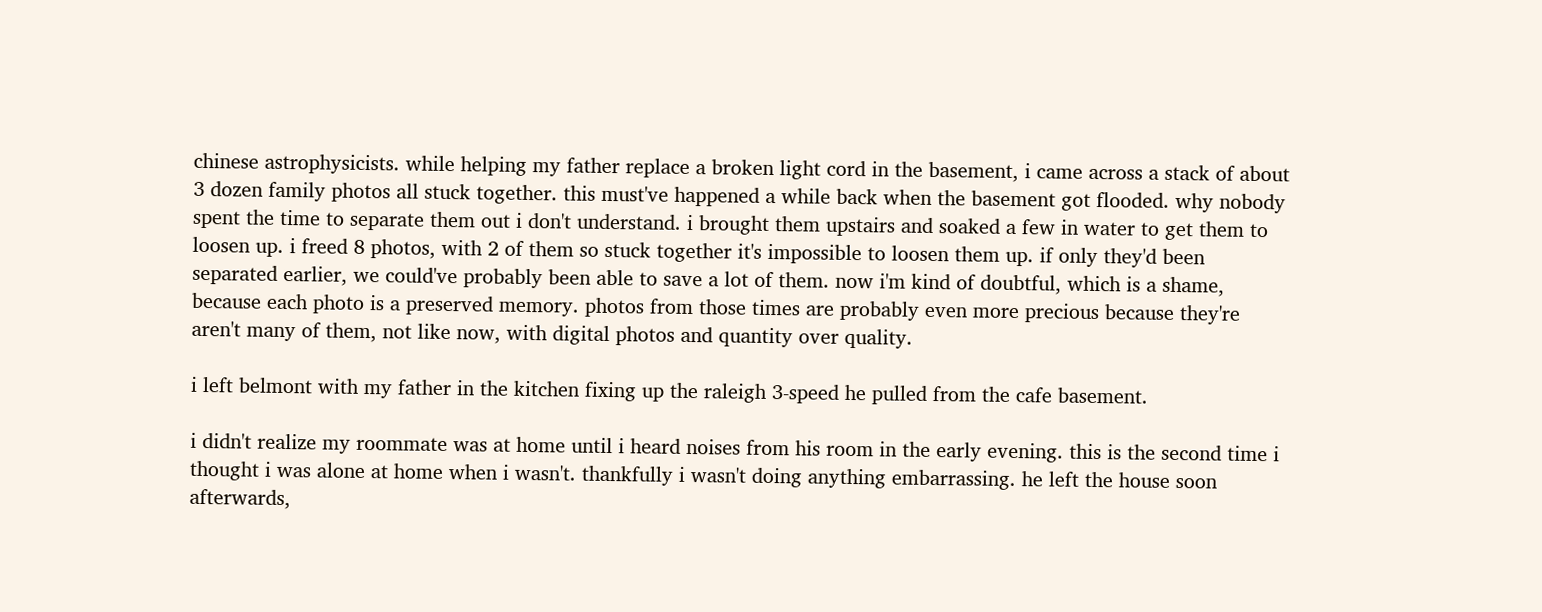chinese astrophysicists. while helping my father replace a broken light cord in the basement, i came across a stack of about 3 dozen family photos all stuck together. this must've happened a while back when the basement got flooded. why nobody spent the time to separate them out i don't understand. i brought them upstairs and soaked a few in water to get them to loosen up. i freed 8 photos, with 2 of them so stuck together it's impossible to loosen them up. if only they'd been separated earlier, we could've probably been able to save a lot of them. now i'm kind of doubtful, which is a shame, because each photo is a preserved memory. photos from those times are probably even more precious because they're aren't many of them, not like now, with digital photos and quantity over quality.

i left belmont with my father in the kitchen fixing up the raleigh 3-speed he pulled from the cafe basement.

i didn't realize my roommate was at home until i heard noises from his room in the early evening. this is the second time i thought i was alone at home when i wasn't. thankfully i wasn't doing anything embarrassing. he left the house soon afterwards,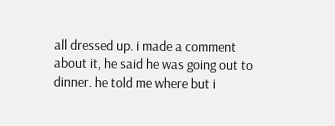all dressed up. i made a comment about it, he said he was going out to dinner. he told me where but i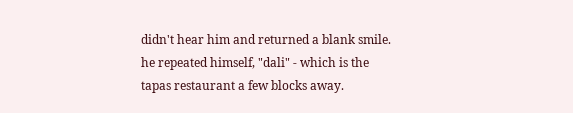didn't hear him and returned a blank smile. he repeated himself, "dali" - which is the tapas restaurant a few blocks away.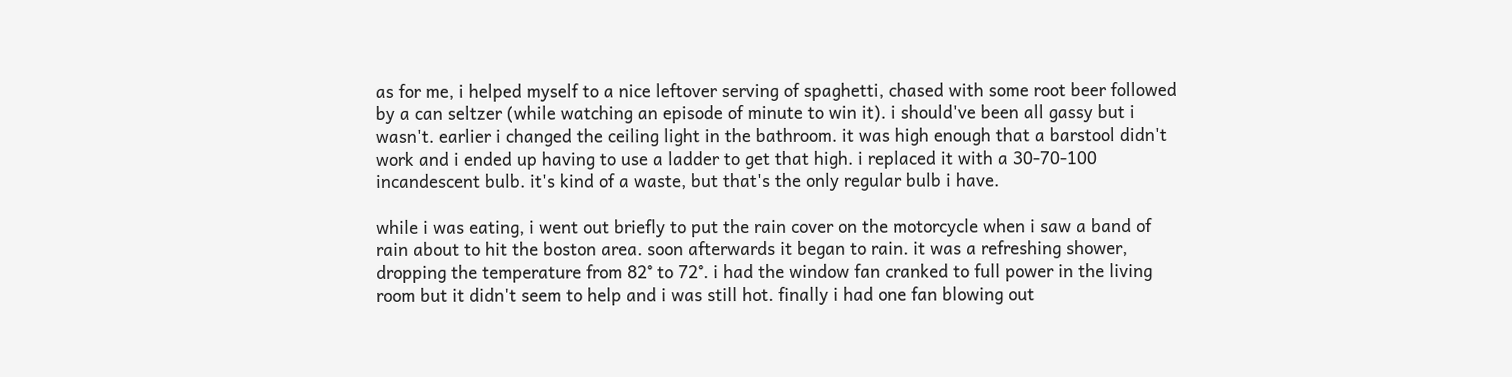as for me, i helped myself to a nice leftover serving of spaghetti, chased with some root beer followed by a can seltzer (while watching an episode of minute to win it). i should've been all gassy but i wasn't. earlier i changed the ceiling light in the bathroom. it was high enough that a barstool didn't work and i ended up having to use a ladder to get that high. i replaced it with a 30-70-100 incandescent bulb. it's kind of a waste, but that's the only regular bulb i have.

while i was eating, i went out briefly to put the rain cover on the motorcycle when i saw a band of rain about to hit the boston area. soon afterwards it began to rain. it was a refreshing shower, dropping the temperature from 82° to 72°. i had the window fan cranked to full power in the living room but it didn't seem to help and i was still hot. finally i had one fan blowing out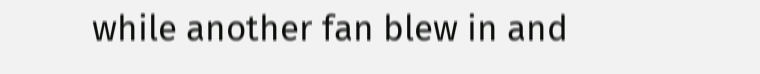while another fan blew in and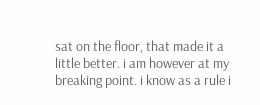sat on the floor, that made it a little better. i am however at my breaking point. i know as a rule i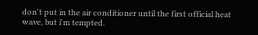don't put in the air conditioner until the first official heat wave, but i'm tempted.